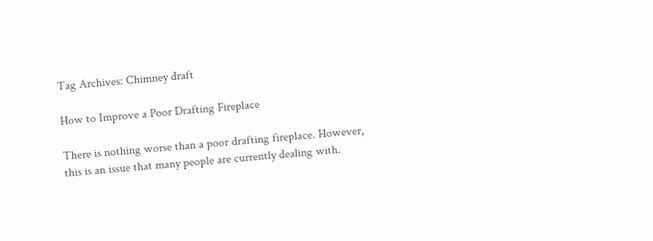Tag Archives: Chimney draft

How to Improve a Poor Drafting Fireplace

There is nothing worse than a poor drafting fireplace. However, this is an issue that many people are currently dealing with.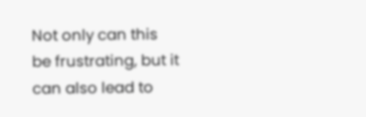Not only can this be frustrating, but it can also lead to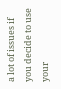a lot of issues if you decide to use your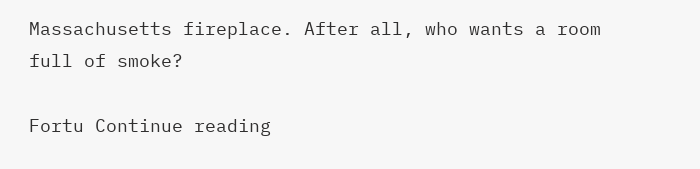Massachusetts fireplace. After all, who wants a room full of smoke?

Fortu Continue reading